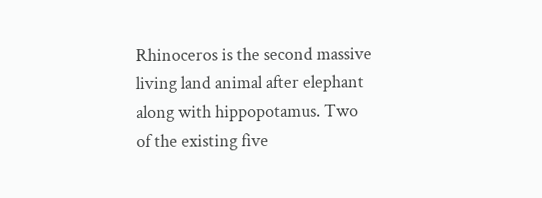Rhinoceros is the second massive living land animal after elephant along with hippopotamus. Two of the existing five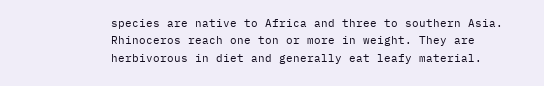species are native to Africa and three to southern Asia. Rhinoceros reach one ton or more in weight. They are herbivorous in diet and generally eat leafy material.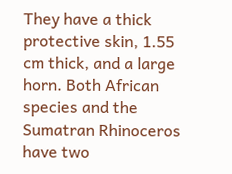They have a thick protective skin, 1.55 cm thick, and a large horn. Both African species and the Sumatran Rhinoceros have two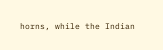horns, while the Indian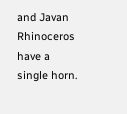and Javan Rhinoceros have a single horn.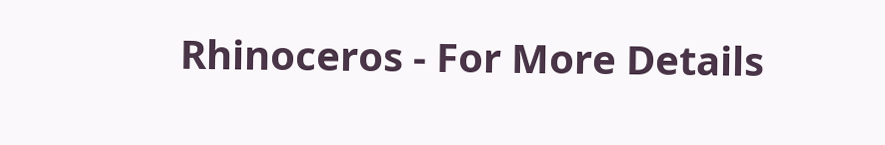Rhinoceros - For More Details